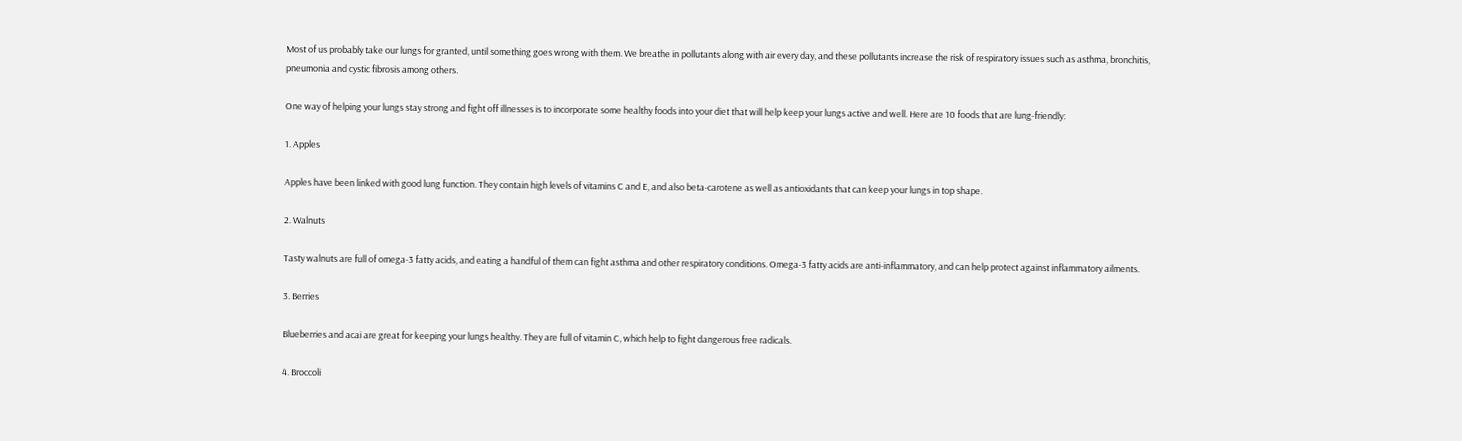Most of us probably take our lungs for granted, until something goes wrong with them. We breathe in pollutants along with air every day, and these pollutants increase the risk of respiratory issues such as asthma, bronchitis, pneumonia and cystic fibrosis among others.

One way of helping your lungs stay strong and fight off illnesses is to incorporate some healthy foods into your diet that will help keep your lungs active and well. Here are 10 foods that are lung-friendly:

1. Apples

Apples have been linked with good lung function. They contain high levels of vitamins C and E, and also beta-carotene as well as antioxidants that can keep your lungs in top shape.

2. Walnuts

Tasty walnuts are full of omega-3 fatty acids, and eating a handful of them can fight asthma and other respiratory conditions. Omega-3 fatty acids are anti-inflammatory, and can help protect against inflammatory ailments.

3. Berries

Blueberries and acai are great for keeping your lungs healthy. They are full of vitamin C, which help to fight dangerous free radicals.

4. Broccoli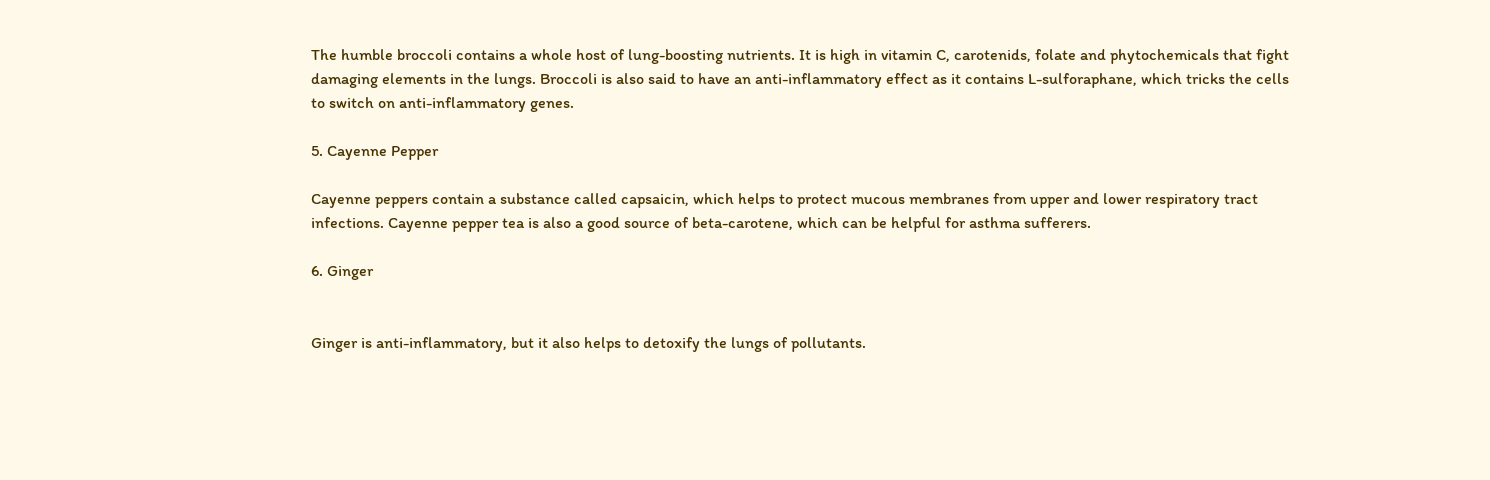The humble broccoli contains a whole host of lung-boosting nutrients. It is high in vitamin C, carotenids, folate and phytochemicals that fight damaging elements in the lungs. Broccoli is also said to have an anti-inflammatory effect as it contains L-sulforaphane, which tricks the cells to switch on anti-inflammatory genes.

5. Cayenne Pepper

Cayenne peppers contain a substance called capsaicin, which helps to protect mucous membranes from upper and lower respiratory tract infections. Cayenne pepper tea is also a good source of beta-carotene, which can be helpful for asthma sufferers.

6. Ginger


Ginger is anti-inflammatory, but it also helps to detoxify the lungs of pollutants.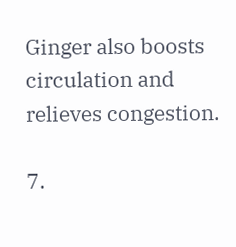Ginger also boosts circulation and relieves congestion.

7.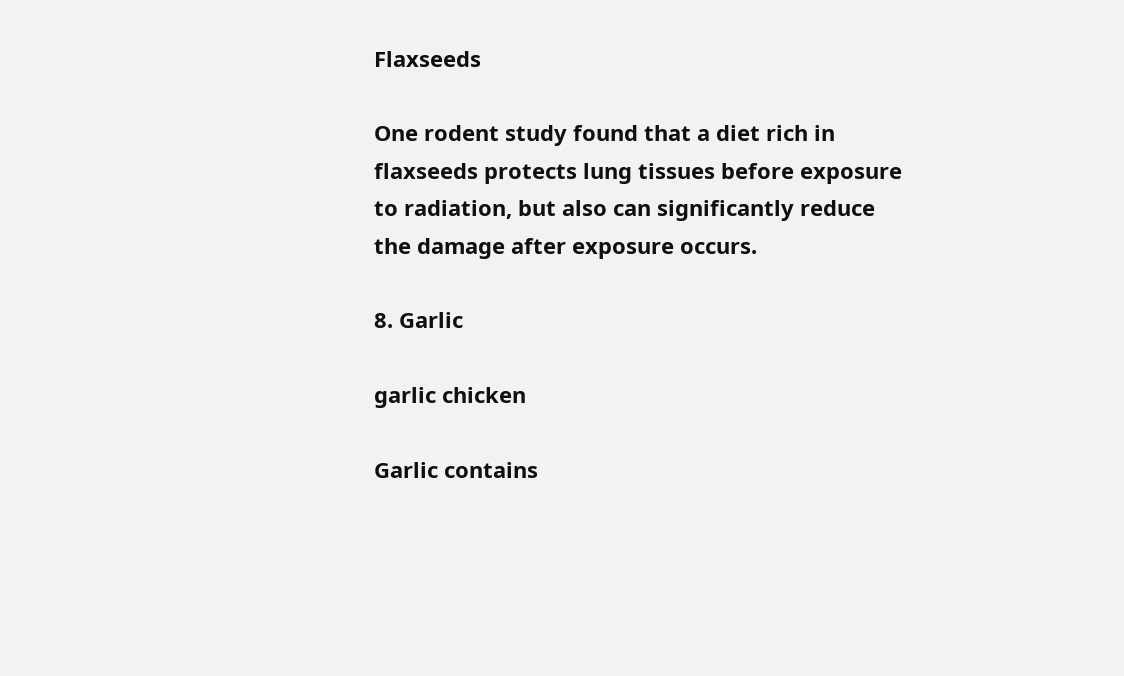Flaxseeds

One rodent study found that a diet rich in flaxseeds protects lung tissues before exposure to radiation, but also can significantly reduce the damage after exposure occurs.

8. Garlic

garlic chicken

Garlic contains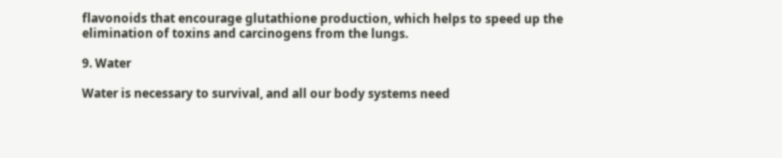flavonoids that encourage glutathione production, which helps to speed up the elimination of toxins and carcinogens from the lungs.

9. Water

Water is necessary to survival, and all our body systems need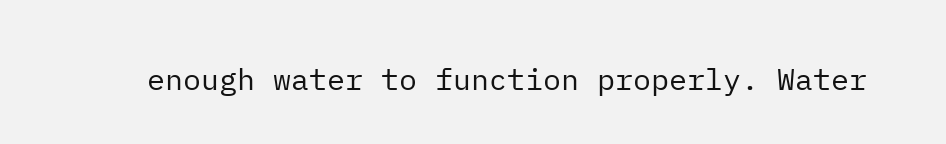enough water to function properly. Water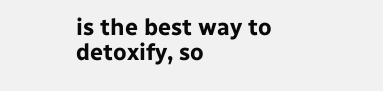is the best way to detoxify, so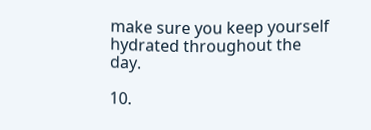make sure you keep yourself hydrated throughout the day.

10.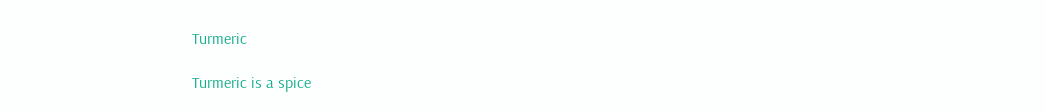Turmeric

Turmeric is a spice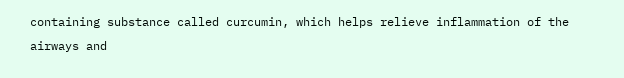containing substance called curcumin, which helps relieve inflammation of the airways and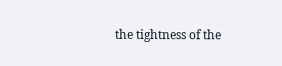the tightness of the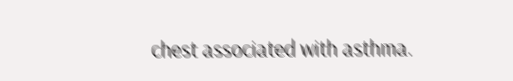chest associated with asthma.